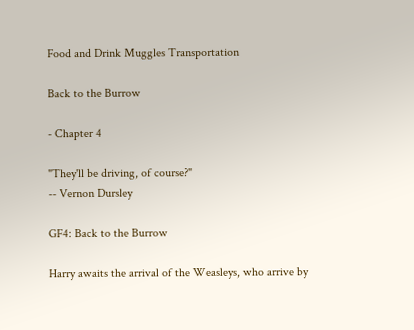Food and Drink Muggles Transportation

Back to the Burrow

- Chapter 4

"They'll be driving, of course?"
-- Vernon Dursley

GF4: Back to the Burrow

Harry awaits the arrival of the Weasleys, who arrive by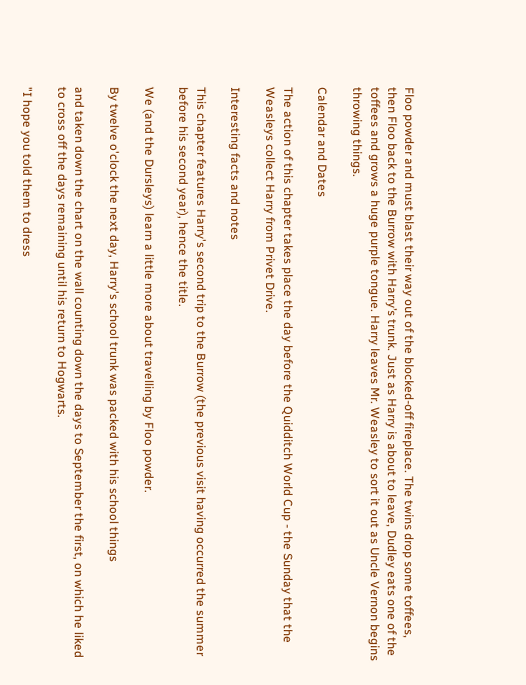Floo powder and must blast their way out of the blocked-off fireplace. The twins drop some toffees, then Floo back to the Burrow with Harry’s trunk. Just as Harry is about to leave, Dudley eats one of the toffees and grows a huge purple tongue. Harry leaves Mr. Weasley to sort it out as Uncle Vernon begins throwing things.

Calendar and Dates

The action of this chapter takes place the day before the Quidditch World Cup - the Sunday that the Weasleys collect Harry from Privet Drive.

Interesting facts and notes

This chapter features Harry's second trip to the Burrow (the previous visit having occurred the summer before his second year), hence the title.

We (and the Dursleys) learn a little more about travelling by Floo powder.

By twelve o'clock the next day, Harry's school trunk was packed with his school things

and taken down the chart on the wall counting down the days to September the first, on which he liked to cross off the days remaining until his return to Hogwarts.

"I hope you told them to dress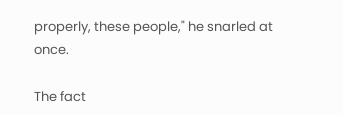properly, these people," he snarled at once.

The fact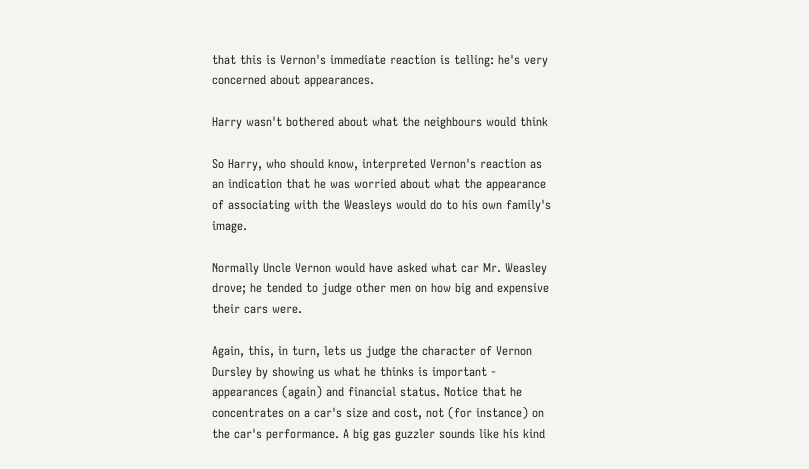that this is Vernon's immediate reaction is telling: he's very concerned about appearances.

Harry wasn't bothered about what the neighbours would think

So Harry, who should know, interpreted Vernon's reaction as an indication that he was worried about what the appearance of associating with the Weasleys would do to his own family's image.

Normally Uncle Vernon would have asked what car Mr. Weasley drove; he tended to judge other men on how big and expensive their cars were.

Again, this, in turn, lets us judge the character of Vernon Dursley by showing us what he thinks is important - appearances (again) and financial status. Notice that he concentrates on a car's size and cost, not (for instance) on the car's performance. A big gas guzzler sounds like his kind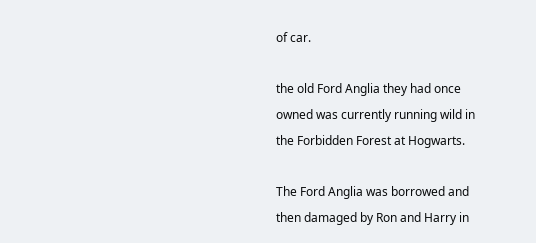of car.

the old Ford Anglia they had once owned was currently running wild in the Forbidden Forest at Hogwarts.

The Ford Anglia was borrowed and then damaged by Ron and Harry in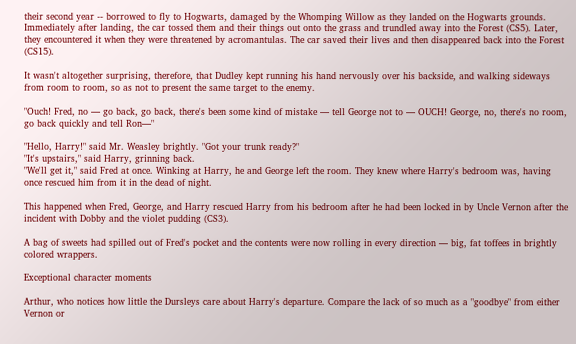their second year -- borrowed to fly to Hogwarts, damaged by the Whomping Willow as they landed on the Hogwarts grounds. Immediately after landing, the car tossed them and their things out onto the grass and trundled away into the Forest (CS5). Later, they encountered it when they were threatened by acromantulas. The car saved their lives and then disappeared back into the Forest (CS15).

It wasn't altogether surprising, therefore, that Dudley kept running his hand nervously over his backside, and walking sideways from room to room, so as not to present the same target to the enemy.

"Ouch! Fred, no — go back, go back, there's been some kind of mistake — tell George not to — OUCH! George, no, there's no room, go back quickly and tell Ron—"

"Hello, Harry!" said Mr. Weasley brightly. "Got your trunk ready?"
"It's upstairs," said Harry, grinning back.
"We'll get it," said Fred at once. Winking at Harry, he and George left the room. They knew where Harry's bedroom was, having once rescued him from it in the dead of night.

This happened when Fred, George, and Harry rescued Harry from his bedroom after he had been locked in by Uncle Vernon after the incident with Dobby and the violet pudding (CS3).

A bag of sweets had spilled out of Fred's pocket and the contents were now rolling in every direction — big, fat toffees in brightly colored wrappers.

Exceptional character moments

Arthur, who notices how little the Dursleys care about Harry's departure. Compare the lack of so much as a "goodbye" from either Vernon or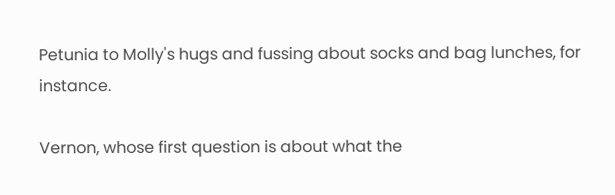Petunia to Molly's hugs and fussing about socks and bag lunches, for instance.

Vernon, whose first question is about what the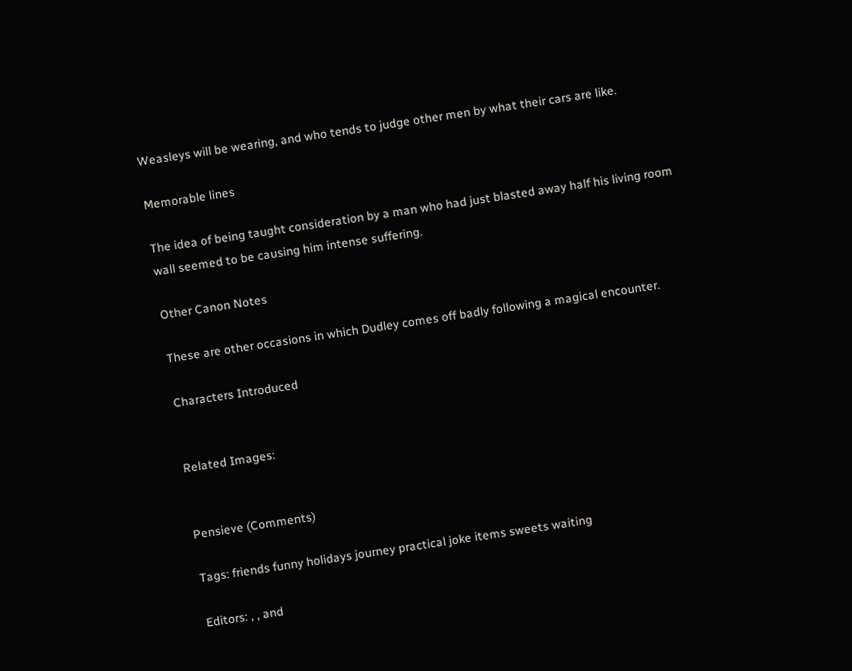Weasleys will be wearing, and who tends to judge other men by what their cars are like.

Memorable lines

The idea of being taught consideration by a man who had just blasted away half his living room wall seemed to be causing him intense suffering.

Other Canon Notes

These are other occasions in which Dudley comes off badly following a magical encounter.

Characters Introduced


Related Images:


Pensieve (Comments)

Tags: friends funny holidays journey practical joke items sweets waiting

Editors: , , and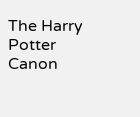The Harry Potter Canon